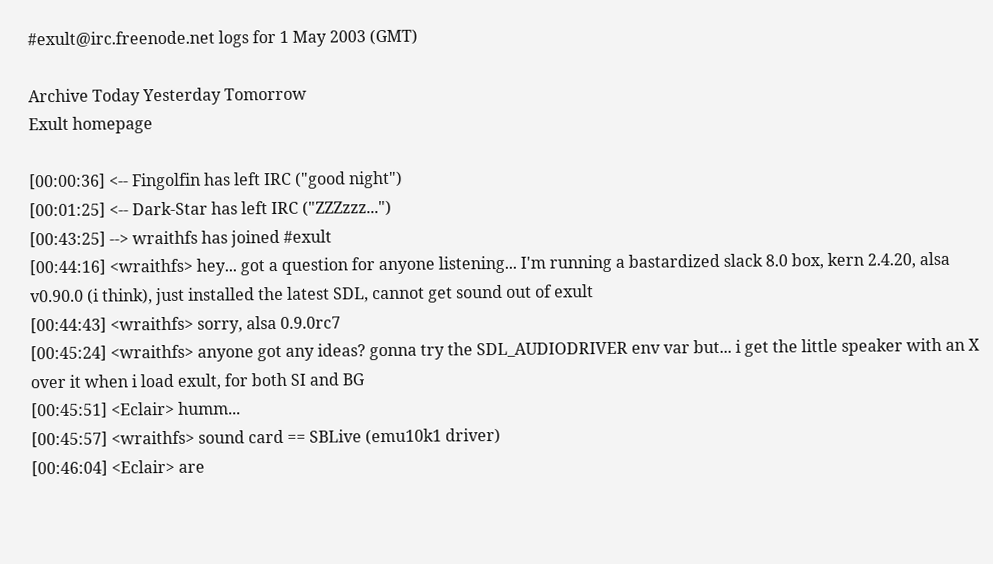#exult@irc.freenode.net logs for 1 May 2003 (GMT)

Archive Today Yesterday Tomorrow
Exult homepage

[00:00:36] <-- Fingolfin has left IRC ("good night")
[00:01:25] <-- Dark-Star has left IRC ("ZZZzzz...")
[00:43:25] --> wraithfs has joined #exult
[00:44:16] <wraithfs> hey... got a question for anyone listening... I'm running a bastardized slack 8.0 box, kern 2.4.20, alsa v0.90.0 (i think), just installed the latest SDL, cannot get sound out of exult
[00:44:43] <wraithfs> sorry, alsa 0.9.0rc7
[00:45:24] <wraithfs> anyone got any ideas? gonna try the SDL_AUDIODRIVER env var but... i get the little speaker with an X over it when i load exult, for both SI and BG
[00:45:51] <Eclair> humm...
[00:45:57] <wraithfs> sound card == SBLive (emu10k1 driver)
[00:46:04] <Eclair> are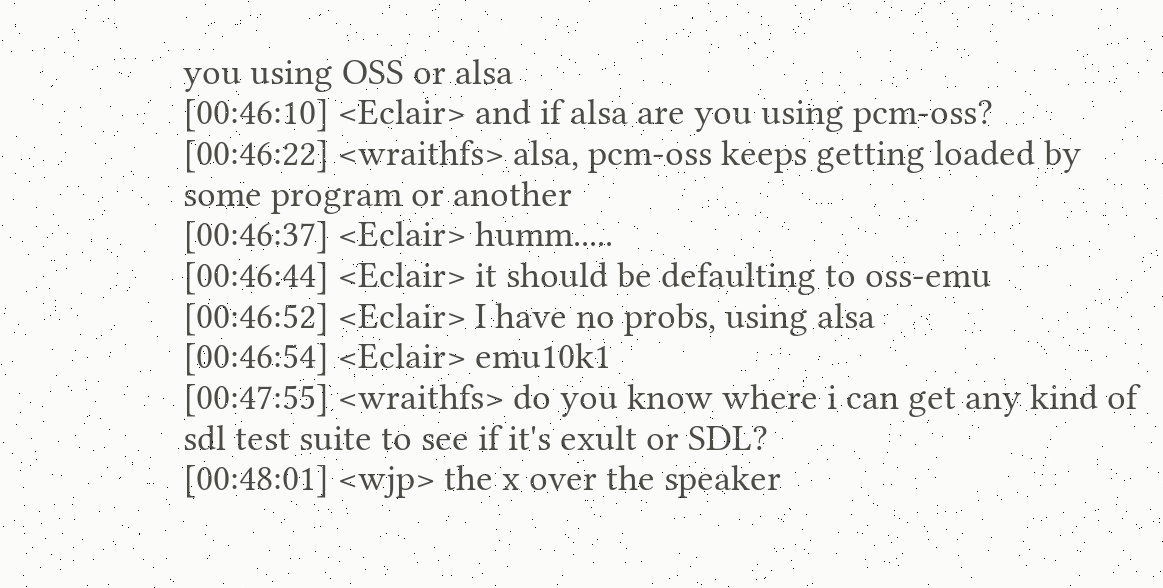you using OSS or alsa
[00:46:10] <Eclair> and if alsa are you using pcm-oss?
[00:46:22] <wraithfs> alsa, pcm-oss keeps getting loaded by some program or another
[00:46:37] <Eclair> humm.....
[00:46:44] <Eclair> it should be defaulting to oss-emu
[00:46:52] <Eclair> I have no probs, using alsa
[00:46:54] <Eclair> emu10k1
[00:47:55] <wraithfs> do you know where i can get any kind of sdl test suite to see if it's exult or SDL?
[00:48:01] <wjp> the x over the speaker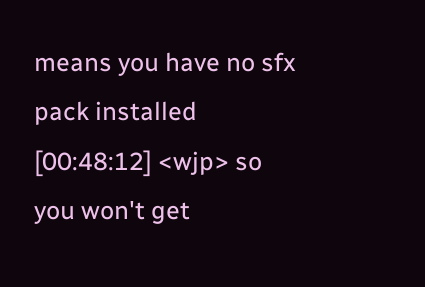means you have no sfx pack installed
[00:48:12] <wjp> so you won't get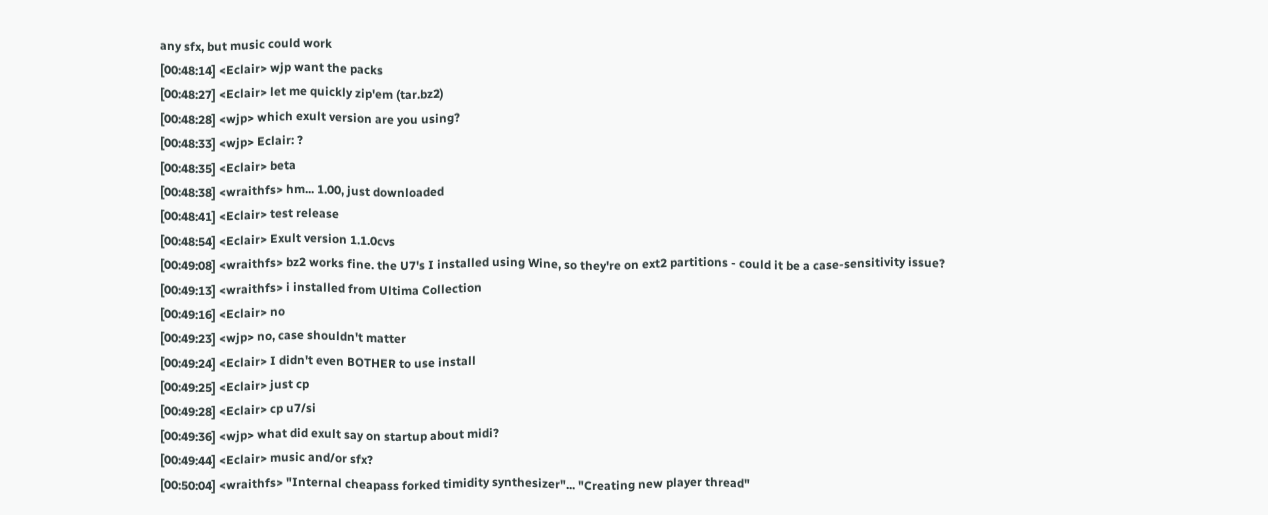any sfx, but music could work
[00:48:14] <Eclair> wjp want the packs
[00:48:27] <Eclair> let me quickly zip'em (tar.bz2)
[00:48:28] <wjp> which exult version are you using?
[00:48:33] <wjp> Eclair: ?
[00:48:35] <Eclair> beta
[00:48:38] <wraithfs> hm... 1.00, just downloaded
[00:48:41] <Eclair> test release
[00:48:54] <Eclair> Exult version 1.1.0cvs
[00:49:08] <wraithfs> bz2 works fine. the U7's I installed using Wine, so they're on ext2 partitions - could it be a case-sensitivity issue?
[00:49:13] <wraithfs> i installed from Ultima Collection
[00:49:16] <Eclair> no
[00:49:23] <wjp> no, case shouldn't matter
[00:49:24] <Eclair> I didn't even BOTHER to use install
[00:49:25] <Eclair> just cp
[00:49:28] <Eclair> cp u7/si
[00:49:36] <wjp> what did exult say on startup about midi?
[00:49:44] <Eclair> music and/or sfx?
[00:50:04] <wraithfs> "Internal cheapass forked timidity synthesizer"... "Creating new player thread"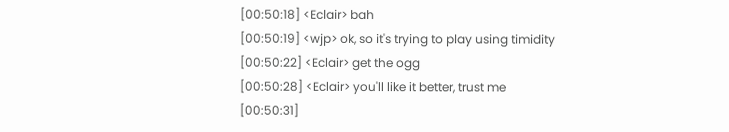[00:50:18] <Eclair> bah
[00:50:19] <wjp> ok, so it's trying to play using timidity
[00:50:22] <Eclair> get the ogg
[00:50:28] <Eclair> you'll like it better, trust me
[00:50:31]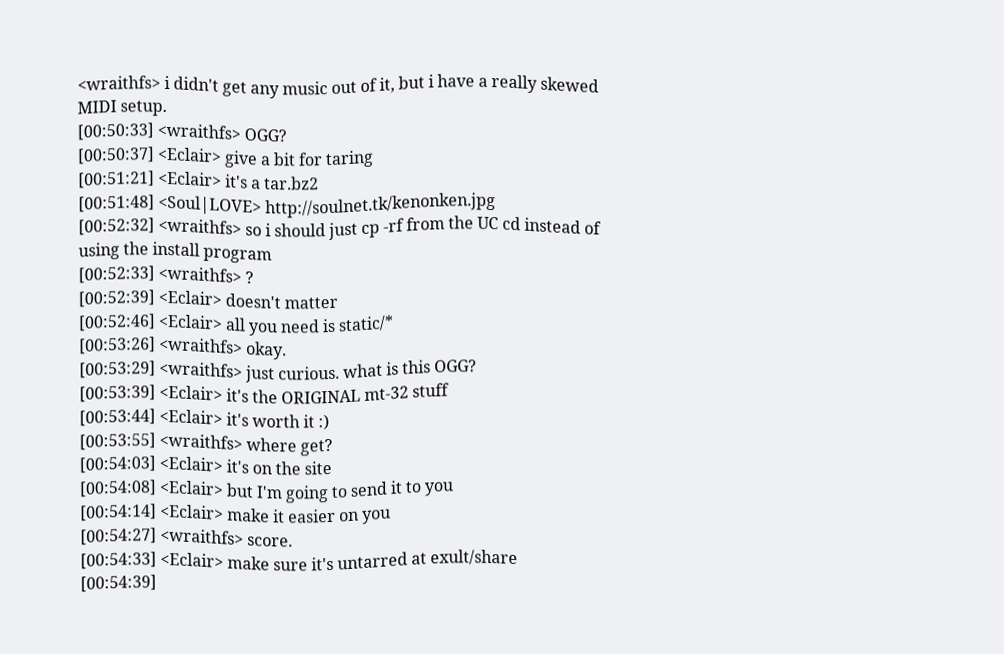<wraithfs> i didn't get any music out of it, but i have a really skewed MIDI setup.
[00:50:33] <wraithfs> OGG?
[00:50:37] <Eclair> give a bit for taring
[00:51:21] <Eclair> it's a tar.bz2
[00:51:48] <Soul|LOVE> http://soulnet.tk/kenonken.jpg
[00:52:32] <wraithfs> so i should just cp -rf from the UC cd instead of using the install program
[00:52:33] <wraithfs> ?
[00:52:39] <Eclair> doesn't matter
[00:52:46] <Eclair> all you need is static/*
[00:53:26] <wraithfs> okay.
[00:53:29] <wraithfs> just curious. what is this OGG?
[00:53:39] <Eclair> it's the ORIGINAL mt-32 stuff
[00:53:44] <Eclair> it's worth it :)
[00:53:55] <wraithfs> where get?
[00:54:03] <Eclair> it's on the site
[00:54:08] <Eclair> but I'm going to send it to you
[00:54:14] <Eclair> make it easier on you
[00:54:27] <wraithfs> score.
[00:54:33] <Eclair> make sure it's untarred at exult/share
[00:54:39]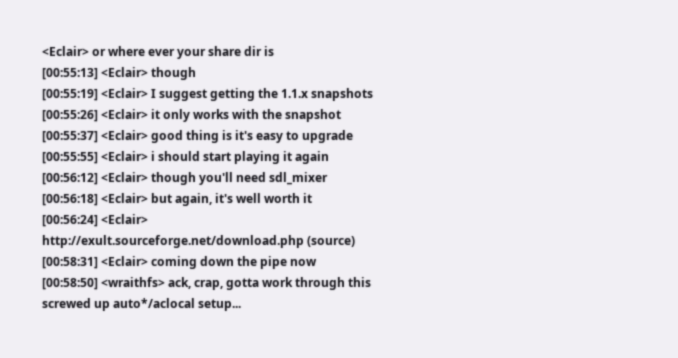<Eclair> or where ever your share dir is
[00:55:13] <Eclair> though
[00:55:19] <Eclair> I suggest getting the 1.1.x snapshots
[00:55:26] <Eclair> it only works with the snapshot
[00:55:37] <Eclair> good thing is it's easy to upgrade
[00:55:55] <Eclair> i should start playing it again
[00:56:12] <Eclair> though you'll need sdl_mixer
[00:56:18] <Eclair> but again, it's well worth it
[00:56:24] <Eclair> http://exult.sourceforge.net/download.php (source)
[00:58:31] <Eclair> coming down the pipe now
[00:58:50] <wraithfs> ack, crap, gotta work through this screwed up auto*/aclocal setup...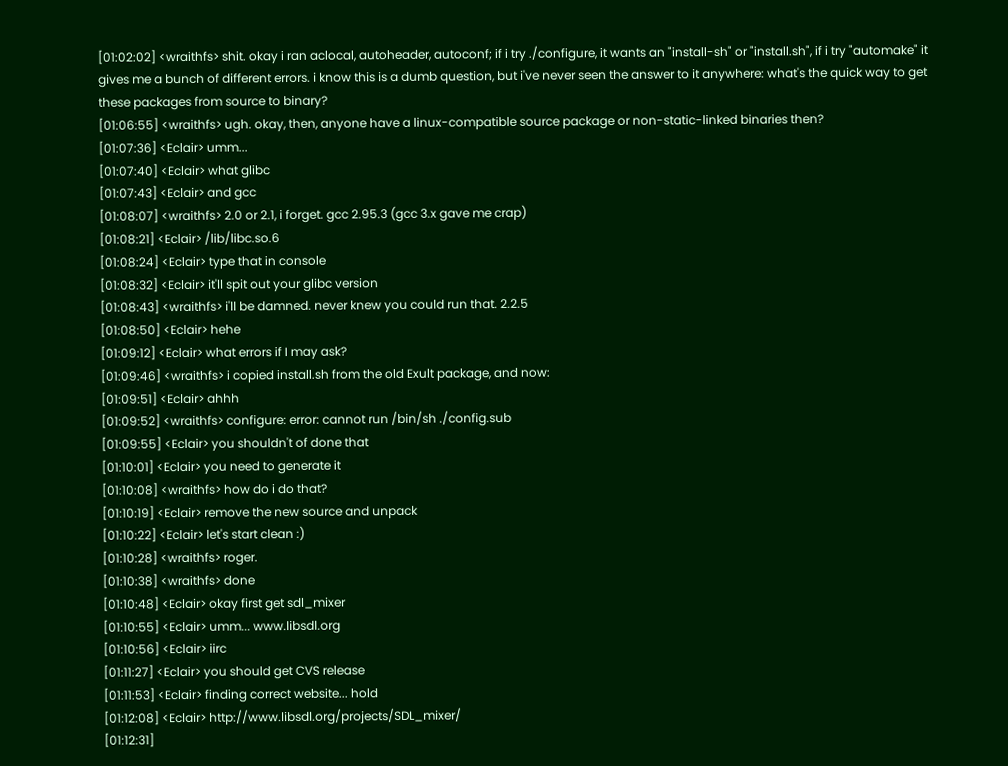[01:02:02] <wraithfs> shit. okay i ran aclocal, autoheader, autoconf; if i try ./configure, it wants an "install-sh" or "install.sh", if i try "automake" it gives me a bunch of different errors. i know this is a dumb question, but i've never seen the answer to it anywhere: what's the quick way to get these packages from source to binary?
[01:06:55] <wraithfs> ugh. okay, then, anyone have a linux-compatible source package or non-static-linked binaries then?
[01:07:36] <Eclair> umm...
[01:07:40] <Eclair> what glibc
[01:07:43] <Eclair> and gcc
[01:08:07] <wraithfs> 2.0 or 2.1, i forget. gcc 2.95.3 (gcc 3.x gave me crap)
[01:08:21] <Eclair> /lib/libc.so.6
[01:08:24] <Eclair> type that in console
[01:08:32] <Eclair> it'll spit out your glibc version
[01:08:43] <wraithfs> i'll be damned. never knew you could run that. 2.2.5
[01:08:50] <Eclair> hehe
[01:09:12] <Eclair> what errors if I may ask?
[01:09:46] <wraithfs> i copied install.sh from the old Exult package, and now:
[01:09:51] <Eclair> ahhh
[01:09:52] <wraithfs> configure: error: cannot run /bin/sh ./config.sub
[01:09:55] <Eclair> you shouldn't of done that
[01:10:01] <Eclair> you need to generate it
[01:10:08] <wraithfs> how do i do that?
[01:10:19] <Eclair> remove the new source and unpack
[01:10:22] <Eclair> let's start clean :)
[01:10:28] <wraithfs> roger.
[01:10:38] <wraithfs> done
[01:10:48] <Eclair> okay first get sdl_mixer
[01:10:55] <Eclair> umm... www.libsdl.org
[01:10:56] <Eclair> iirc
[01:11:27] <Eclair> you should get CVS release
[01:11:53] <Eclair> finding correct website... hold
[01:12:08] <Eclair> http://www.libsdl.org/projects/SDL_mixer/
[01:12:31]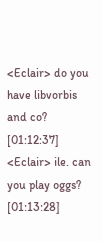<Eclair> do you have libvorbis and co?
[01:12:37] <Eclair> ile. can you play oggs?
[01:13:28]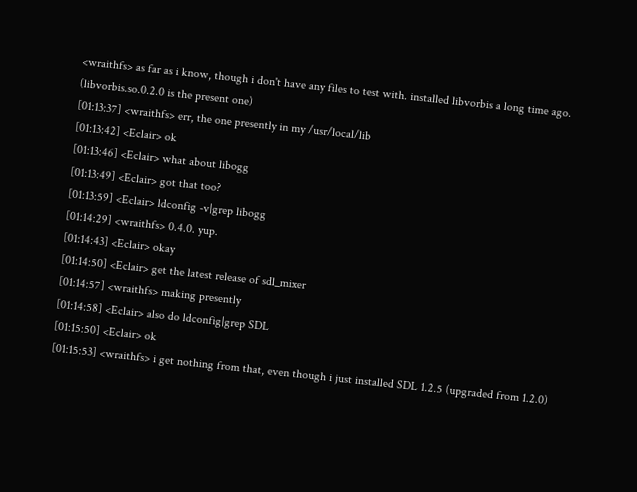<wraithfs> as far as i know, though i don't have any files to test with. installed libvorbis a long time ago. (libvorbis.so.0.2.0 is the present one)
[01:13:37] <wraithfs> err, the one presently in my /usr/local/lib
[01:13:42] <Eclair> ok
[01:13:46] <Eclair> what about libogg
[01:13:49] <Eclair> got that too?
[01:13:59] <Eclair> ldconfig -v|grep libogg
[01:14:29] <wraithfs> 0.4.0. yup.
[01:14:43] <Eclair> okay
[01:14:50] <Eclair> get the latest release of sdl_mixer
[01:14:57] <wraithfs> making presently
[01:14:58] <Eclair> also do ldconfig|grep SDL
[01:15:50] <Eclair> ok
[01:15:53] <wraithfs> i get nothing from that, even though i just installed SDL 1.2.5 (upgraded from 1.2.0)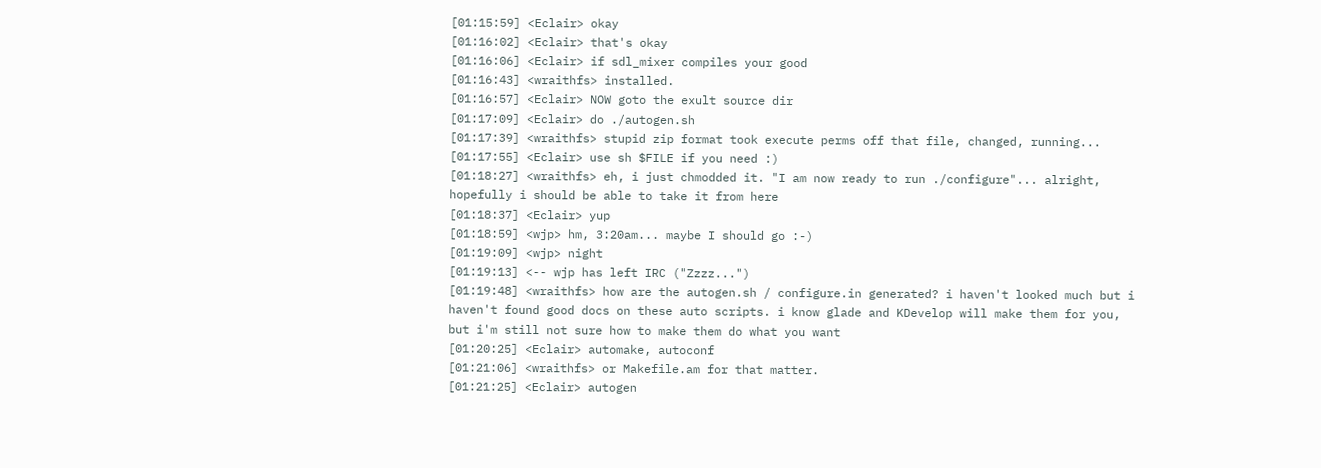[01:15:59] <Eclair> okay
[01:16:02] <Eclair> that's okay
[01:16:06] <Eclair> if sdl_mixer compiles your good
[01:16:43] <wraithfs> installed.
[01:16:57] <Eclair> NOW goto the exult source dir
[01:17:09] <Eclair> do ./autogen.sh
[01:17:39] <wraithfs> stupid zip format took execute perms off that file, changed, running...
[01:17:55] <Eclair> use sh $FILE if you need :)
[01:18:27] <wraithfs> eh, i just chmodded it. "I am now ready to run ./configure"... alright, hopefully i should be able to take it from here
[01:18:37] <Eclair> yup
[01:18:59] <wjp> hm, 3:20am... maybe I should go :-)
[01:19:09] <wjp> night
[01:19:13] <-- wjp has left IRC ("Zzzz...")
[01:19:48] <wraithfs> how are the autogen.sh / configure.in generated? i haven't looked much but i haven't found good docs on these auto scripts. i know glade and KDevelop will make them for you, but i'm still not sure how to make them do what you want
[01:20:25] <Eclair> automake, autoconf
[01:21:06] <wraithfs> or Makefile.am for that matter.
[01:21:25] <Eclair> autogen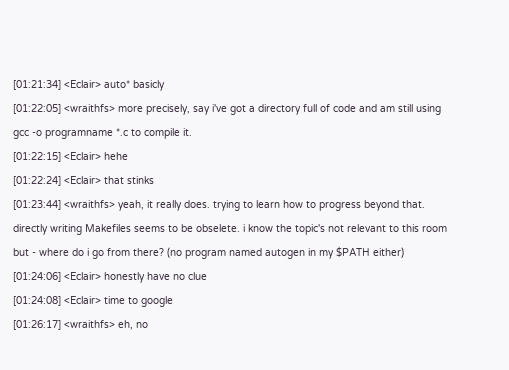[01:21:34] <Eclair> auto* basicly
[01:22:05] <wraithfs> more precisely, say i've got a directory full of code and am still using gcc -o programname *.c to compile it.
[01:22:15] <Eclair> hehe
[01:22:24] <Eclair> that stinks
[01:23:44] <wraithfs> yeah, it really does. trying to learn how to progress beyond that. directly writing Makefiles seems to be obselete. i know the topic's not relevant to this room but - where do i go from there? (no program named autogen in my $PATH either)
[01:24:06] <Eclair> honestly have no clue
[01:24:08] <Eclair> time to google
[01:26:17] <wraithfs> eh, no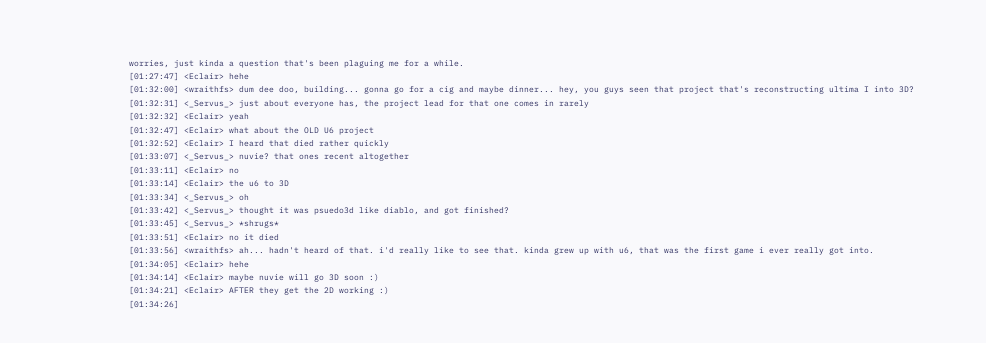worries, just kinda a question that's been plaguing me for a while.
[01:27:47] <Eclair> hehe
[01:32:00] <wraithfs> dum dee doo, building... gonna go for a cig and maybe dinner... hey, you guys seen that project that's reconstructing ultima I into 3D?
[01:32:31] <_Servus_> just about everyone has, the project lead for that one comes in rarely
[01:32:32] <Eclair> yeah
[01:32:47] <Eclair> what about the OLD U6 project
[01:32:52] <Eclair> I heard that died rather quickly
[01:33:07] <_Servus_> nuvie? that ones recent altogether
[01:33:11] <Eclair> no
[01:33:14] <Eclair> the u6 to 3D
[01:33:34] <_Servus_> oh
[01:33:42] <_Servus_> thought it was psuedo3d like diablo, and got finished?
[01:33:45] <_Servus_> *shrugs*
[01:33:51] <Eclair> no it died
[01:33:56] <wraithfs> ah... hadn't heard of that. i'd really like to see that. kinda grew up with u6, that was the first game i ever really got into.
[01:34:05] <Eclair> hehe
[01:34:14] <Eclair> maybe nuvie will go 3D soon :)
[01:34:21] <Eclair> AFTER they get the 2D working :)
[01:34:26]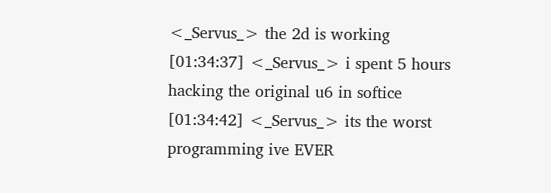<_Servus_> the 2d is working
[01:34:37] <_Servus_> i spent 5 hours hacking the original u6 in softice
[01:34:42] <_Servus_> its the worst programming ive EVER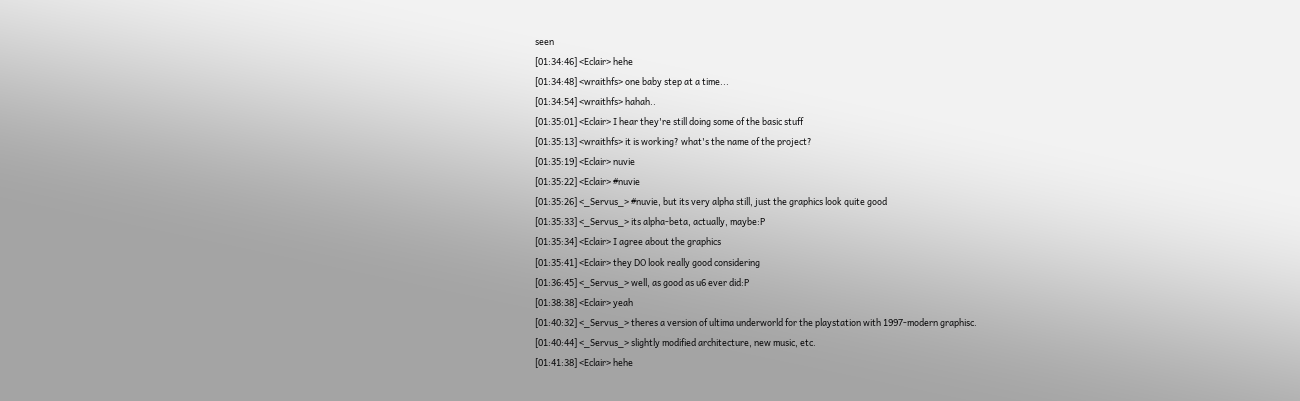seen
[01:34:46] <Eclair> hehe
[01:34:48] <wraithfs> one baby step at a time...
[01:34:54] <wraithfs> hahah..
[01:35:01] <Eclair> I hear they're still doing some of the basic stuff
[01:35:13] <wraithfs> it is working? what's the name of the project?
[01:35:19] <Eclair> nuvie
[01:35:22] <Eclair> #nuvie
[01:35:26] <_Servus_> #nuvie, but its very alpha still, just the graphics look quite good
[01:35:33] <_Servus_> its alpha-beta, actually, maybe:P
[01:35:34] <Eclair> I agree about the graphics
[01:35:41] <Eclair> they DO look really good considering
[01:36:45] <_Servus_> well, as good as u6 ever did:P
[01:38:38] <Eclair> yeah
[01:40:32] <_Servus_> theres a version of ultima underworld for the playstation with 1997-modern graphisc.
[01:40:44] <_Servus_> slightly modified architecture, new music, etc.
[01:41:38] <Eclair> hehe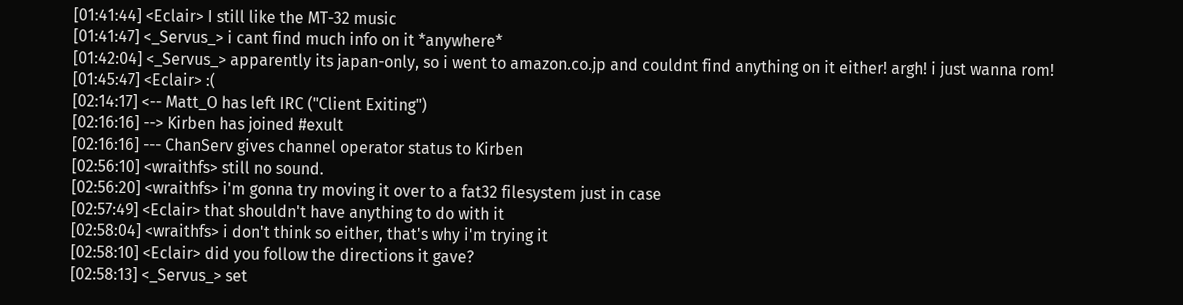[01:41:44] <Eclair> I still like the MT-32 music
[01:41:47] <_Servus_> i cant find much info on it *anywhere*
[01:42:04] <_Servus_> apparently its japan-only, so i went to amazon.co.jp and couldnt find anything on it either! argh! i just wanna rom!
[01:45:47] <Eclair> :(
[02:14:17] <-- Matt_O has left IRC ("Client Exiting")
[02:16:16] --> Kirben has joined #exult
[02:16:16] --- ChanServ gives channel operator status to Kirben
[02:56:10] <wraithfs> still no sound.
[02:56:20] <wraithfs> i'm gonna try moving it over to a fat32 filesystem just in case
[02:57:49] <Eclair> that shouldn't have anything to do with it
[02:58:04] <wraithfs> i don't think so either, that's why i'm trying it
[02:58:10] <Eclair> did you follow the directions it gave?
[02:58:13] <_Servus_> set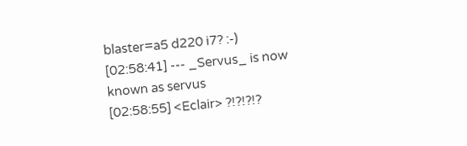blaster=a5 d220 i7? :-)
[02:58:41] --- _Servus_ is now known as servus
[02:58:55] <Eclair> ?!?!?!?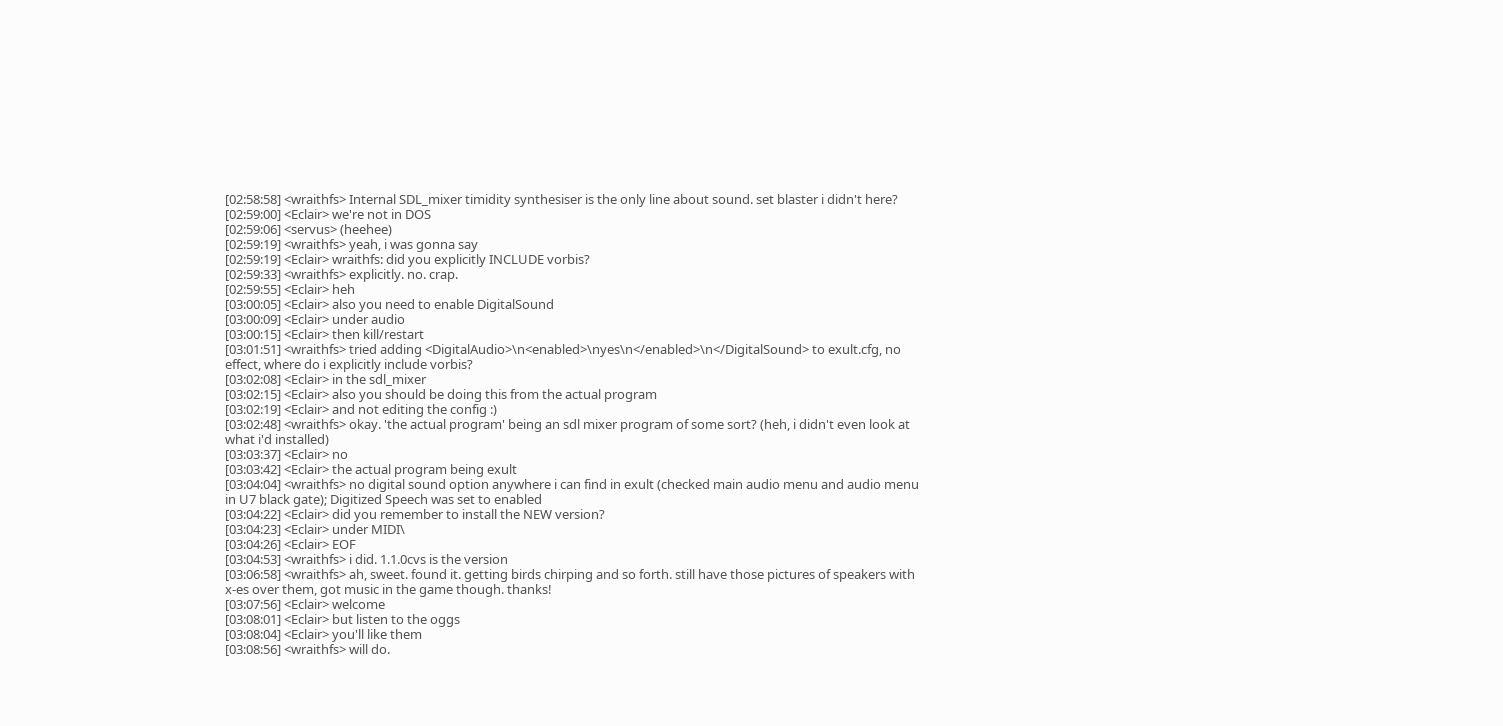[02:58:58] <wraithfs> Internal SDL_mixer timidity synthesiser is the only line about sound. set blaster i didn't here?
[02:59:00] <Eclair> we're not in DOS
[02:59:06] <servus> (heehee)
[02:59:19] <wraithfs> yeah, i was gonna say
[02:59:19] <Eclair> wraithfs: did you explicitly INCLUDE vorbis?
[02:59:33] <wraithfs> explicitly. no. crap.
[02:59:55] <Eclair> heh
[03:00:05] <Eclair> also you need to enable DigitalSound
[03:00:09] <Eclair> under audio
[03:00:15] <Eclair> then kill/restart
[03:01:51] <wraithfs> tried adding <DigitalAudio>\n<enabled>\nyes\n</enabled>\n</DigitalSound> to exult.cfg, no effect, where do i explicitly include vorbis?
[03:02:08] <Eclair> in the sdl_mixer
[03:02:15] <Eclair> also you should be doing this from the actual program
[03:02:19] <Eclair> and not editing the config :)
[03:02:48] <wraithfs> okay. 'the actual program' being an sdl mixer program of some sort? (heh, i didn't even look at what i'd installed)
[03:03:37] <Eclair> no
[03:03:42] <Eclair> the actual program being exult
[03:04:04] <wraithfs> no digital sound option anywhere i can find in exult (checked main audio menu and audio menu in U7 black gate); Digitized Speech was set to enabled
[03:04:22] <Eclair> did you remember to install the NEW version?
[03:04:23] <Eclair> under MIDI\
[03:04:26] <Eclair> EOF
[03:04:53] <wraithfs> i did. 1.1.0cvs is the version
[03:06:58] <wraithfs> ah, sweet. found it. getting birds chirping and so forth. still have those pictures of speakers with x-es over them, got music in the game though. thanks!
[03:07:56] <Eclair> welcome
[03:08:01] <Eclair> but listen to the oggs
[03:08:04] <Eclair> you'll like them
[03:08:56] <wraithfs> will do.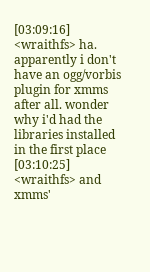[03:09:16] <wraithfs> ha. apparently i don't have an ogg/vorbis plugin for xmms after all. wonder why i'd had the libraries installed in the first place
[03:10:25] <wraithfs> and xmms'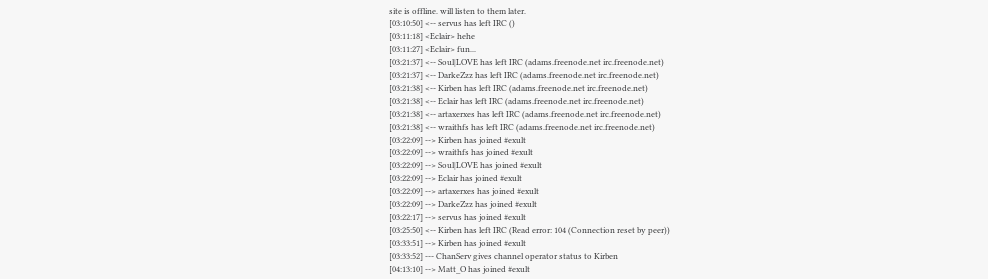site is offline. will listen to them later.
[03:10:50] <-- servus has left IRC ()
[03:11:18] <Eclair> hehe
[03:11:27] <Eclair> fun...
[03:21:37] <-- Soul|LOVE has left IRC (adams.freenode.net irc.freenode.net)
[03:21:37] <-- DarkeZzz has left IRC (adams.freenode.net irc.freenode.net)
[03:21:38] <-- Kirben has left IRC (adams.freenode.net irc.freenode.net)
[03:21:38] <-- Eclair has left IRC (adams.freenode.net irc.freenode.net)
[03:21:38] <-- artaxerxes has left IRC (adams.freenode.net irc.freenode.net)
[03:21:38] <-- wraithfs has left IRC (adams.freenode.net irc.freenode.net)
[03:22:09] --> Kirben has joined #exult
[03:22:09] --> wraithfs has joined #exult
[03:22:09] --> Soul|LOVE has joined #exult
[03:22:09] --> Eclair has joined #exult
[03:22:09] --> artaxerxes has joined #exult
[03:22:09] --> DarkeZzz has joined #exult
[03:22:17] --> servus has joined #exult
[03:25:50] <-- Kirben has left IRC (Read error: 104 (Connection reset by peer))
[03:33:51] --> Kirben has joined #exult
[03:33:52] --- ChanServ gives channel operator status to Kirben
[04:13:10] --> Matt_O has joined #exult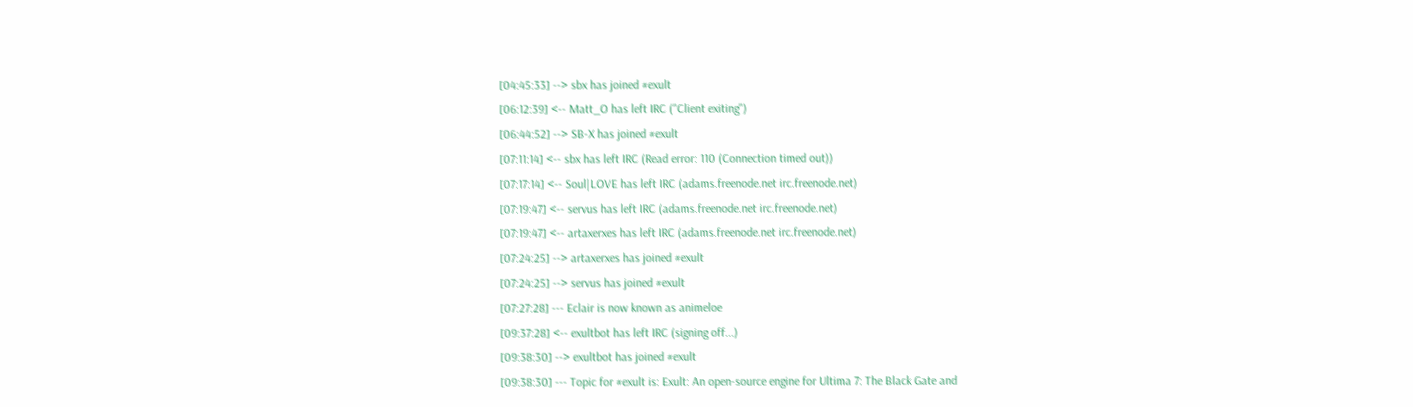[04:45:33] --> sbx has joined #exult
[06:12:39] <-- Matt_O has left IRC ("Client exiting")
[06:44:52] --> SB-X has joined #exult
[07:11:14] <-- sbx has left IRC (Read error: 110 (Connection timed out))
[07:17:14] <-- Soul|LOVE has left IRC (adams.freenode.net irc.freenode.net)
[07:19:47] <-- servus has left IRC (adams.freenode.net irc.freenode.net)
[07:19:47] <-- artaxerxes has left IRC (adams.freenode.net irc.freenode.net)
[07:24:25] --> artaxerxes has joined #exult
[07:24:25] --> servus has joined #exult
[07:27:28] --- Eclair is now known as animeloe
[09:37:28] <-- exultbot has left IRC (signing off...)
[09:38:30] --> exultbot has joined #exult
[09:38:30] --- Topic for #exult is: Exult: An open-source engine for Ultima 7: The Black Gate and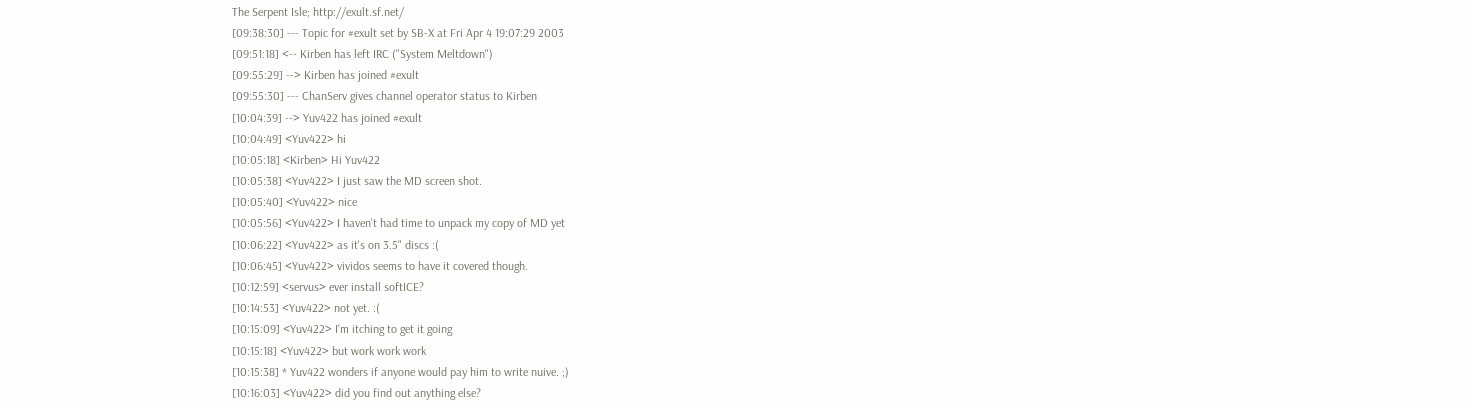The Serpent Isle; http://exult.sf.net/
[09:38:30] --- Topic for #exult set by SB-X at Fri Apr 4 19:07:29 2003
[09:51:18] <-- Kirben has left IRC ("System Meltdown")
[09:55:29] --> Kirben has joined #exult
[09:55:30] --- ChanServ gives channel operator status to Kirben
[10:04:39] --> Yuv422 has joined #exult
[10:04:49] <Yuv422> hi
[10:05:18] <Kirben> Hi Yuv422
[10:05:38] <Yuv422> I just saw the MD screen shot.
[10:05:40] <Yuv422> nice
[10:05:56] <Yuv422> I haven't had time to unpack my copy of MD yet
[10:06:22] <Yuv422> as it's on 3.5" discs :(
[10:06:45] <Yuv422> vividos seems to have it covered though.
[10:12:59] <servus> ever install softICE?
[10:14:53] <Yuv422> not yet. :(
[10:15:09] <Yuv422> I'm itching to get it going
[10:15:18] <Yuv422> but work work work
[10:15:38] * Yuv422 wonders if anyone would pay him to write nuive. ;)
[10:16:03] <Yuv422> did you find out anything else?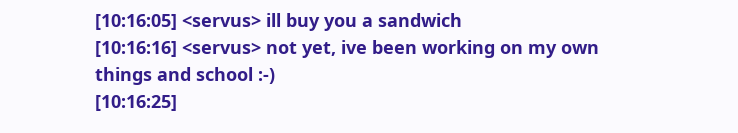[10:16:05] <servus> ill buy you a sandwich
[10:16:16] <servus> not yet, ive been working on my own things and school :-)
[10:16:25]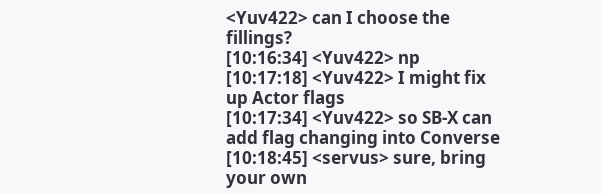<Yuv422> can I choose the fillings?
[10:16:34] <Yuv422> np
[10:17:18] <Yuv422> I might fix up Actor flags
[10:17:34] <Yuv422> so SB-X can add flag changing into Converse
[10:18:45] <servus> sure, bring your own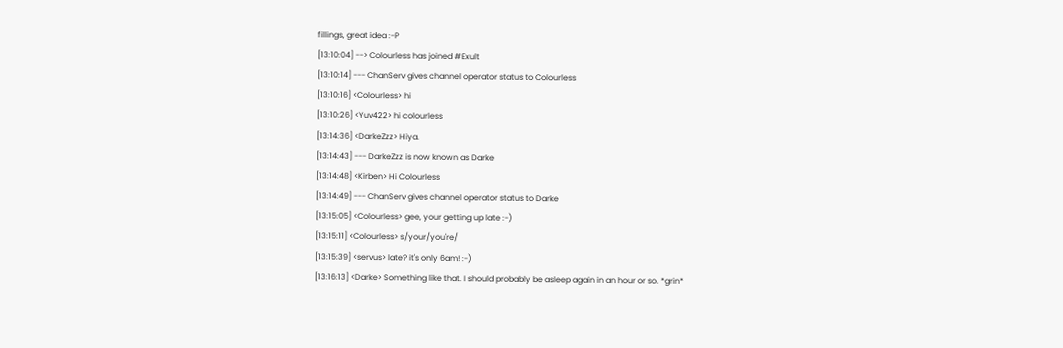fillings, great idea :-P
[13:10:04] --> Colourless has joined #Exult
[13:10:14] --- ChanServ gives channel operator status to Colourless
[13:10:16] <Colourless> hi
[13:10:26] <Yuv422> hi colourless
[13:14:36] <DarkeZzz> Hiya.
[13:14:43] --- DarkeZzz is now known as Darke
[13:14:48] <Kirben> Hi Colourless
[13:14:49] --- ChanServ gives channel operator status to Darke
[13:15:05] <Colourless> gee, your getting up late :-)
[13:15:11] <Colourless> s/your/you're/
[13:15:39] <servus> late? it's only 6am! :-)
[13:16:13] <Darke> Something like that. I should probably be asleep again in an hour or so. *grin*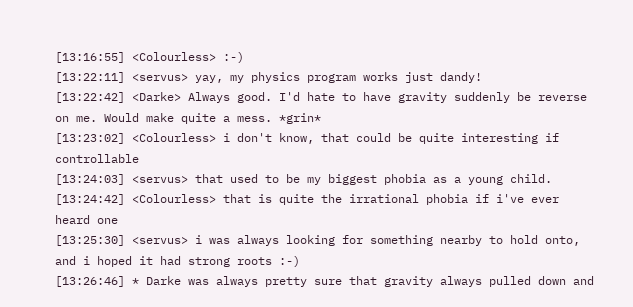[13:16:55] <Colourless> :-)
[13:22:11] <servus> yay, my physics program works just dandy!
[13:22:42] <Darke> Always good. I'd hate to have gravity suddenly be reverse on me. Would make quite a mess. *grin*
[13:23:02] <Colourless> i don't know, that could be quite interesting if controllable
[13:24:03] <servus> that used to be my biggest phobia as a young child.
[13:24:42] <Colourless> that is quite the irrational phobia if i've ever heard one
[13:25:30] <servus> i was always looking for something nearby to hold onto, and i hoped it had strong roots :-)
[13:26:46] * Darke was always pretty sure that gravity always pulled down and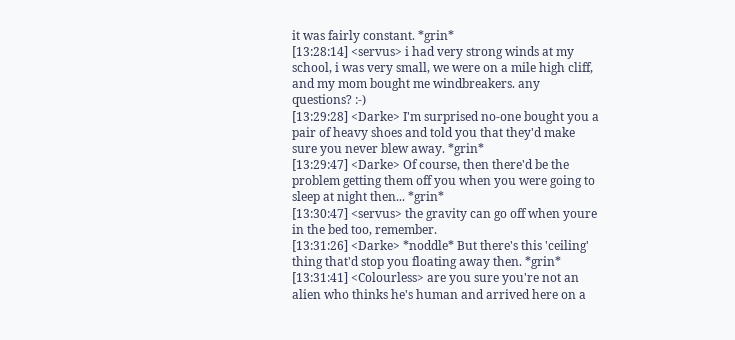it was fairly constant. *grin*
[13:28:14] <servus> i had very strong winds at my school, i was very small, we were on a mile high cliff, and my mom bought me windbreakers. any questions? :-)
[13:29:28] <Darke> I'm surprised no-one bought you a pair of heavy shoes and told you that they'd make sure you never blew away. *grin*
[13:29:47] <Darke> Of course, then there'd be the problem getting them off you when you were going to sleep at night then... *grin*
[13:30:47] <servus> the gravity can go off when youre in the bed too, remember.
[13:31:26] <Darke> *noddle* But there's this 'ceiling' thing that'd stop you floating away then. *grin*
[13:31:41] <Colourless> are you sure you're not an alien who thinks he's human and arrived here on a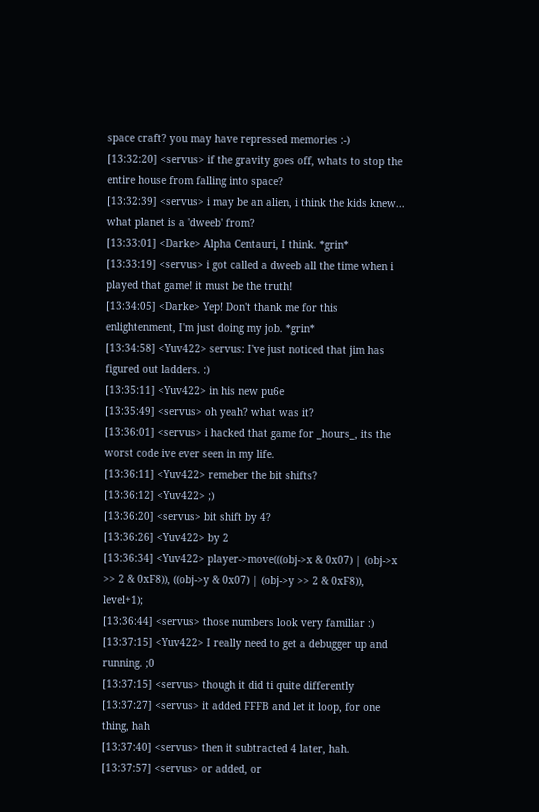space craft? you may have repressed memories :-)
[13:32:20] <servus> if the gravity goes off, whats to stop the entire house from falling into space?
[13:32:39] <servus> i may be an alien, i think the kids knew... what planet is a 'dweeb' from?
[13:33:01] <Darke> Alpha Centauri, I think. *grin*
[13:33:19] <servus> i got called a dweeb all the time when i played that game! it must be the truth!
[13:34:05] <Darke> Yep! Don't thank me for this enlightenment, I'm just doing my job. *grin*
[13:34:58] <Yuv422> servus: I've just noticed that jim has figured out ladders. :)
[13:35:11] <Yuv422> in his new pu6e
[13:35:49] <servus> oh yeah? what was it?
[13:36:01] <servus> i hacked that game for _hours_, its the worst code ive ever seen in my life.
[13:36:11] <Yuv422> remeber the bit shifts?
[13:36:12] <Yuv422> ;)
[13:36:20] <servus> bit shift by 4?
[13:36:26] <Yuv422> by 2
[13:36:34] <Yuv422> player->move(((obj->x & 0x07) | (obj->x >> 2 & 0xF8)), ((obj->y & 0x07) | (obj->y >> 2 & 0xF8)), level+1);
[13:36:44] <servus> those numbers look very familiar :)
[13:37:15] <Yuv422> I really need to get a debugger up and running. ;0
[13:37:15] <servus> though it did ti quite differently
[13:37:27] <servus> it added FFFB and let it loop, for one thing, hah
[13:37:40] <servus> then it subtracted 4 later, hah.
[13:37:57] <servus> or added, or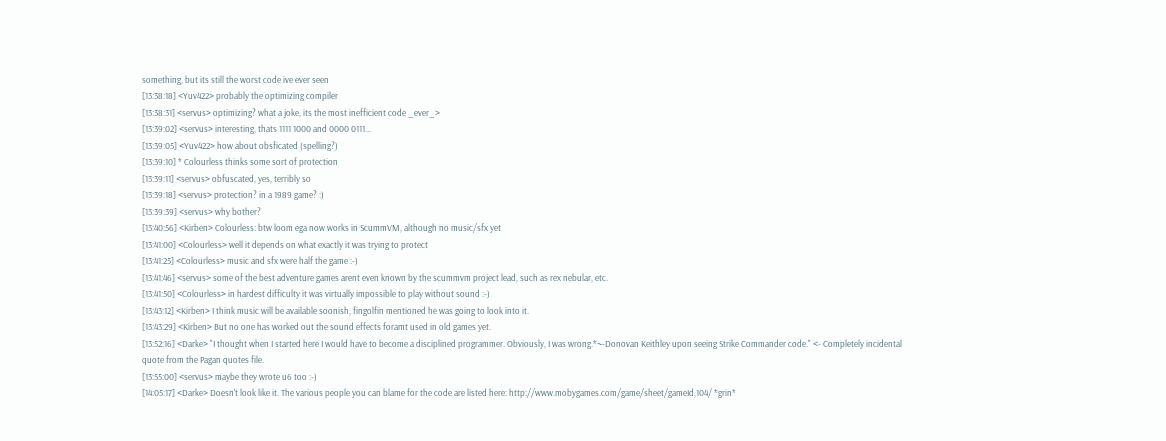something, but its still the worst code ive ever seen
[13:38:18] <Yuv422> probably the optimizing compiler
[13:38:31] <servus> optimizing? what a joke, its the most inefficient code _ever_>
[13:39:02] <servus> interesting, thats 1111 1000 and 0000 0111...
[13:39:05] <Yuv422> how about obsficated (spelling?)
[13:39:10] * Colourless thinks some sort of protection
[13:39:11] <servus> obfuscated, yes, terribly so
[13:39:18] <servus> protection? in a 1989 game? :)
[13:39:39] <servus> why bother?
[13:40:56] <Kirben> Colourless: btw loom ega now works in ScummVM, although no music/sfx yet
[13:41:00] <Colourless> well it depends on what exactly it was trying to protect
[13:41:25] <Colourless> music and sfx were half the game :-)
[13:41:46] <servus> some of the best adventure games arent even known by the scummvm project lead, such as rex nebular, etc.
[13:41:50] <Colourless> in hardest difficulty it was virtually impossible to play without sound :-)
[13:43:12] <Kirben> I think music will be available soonish, fingolfin mentioned he was going to look into it.
[13:43:29] <Kirben> But no one has worked out the sound effects foramt used in old games yet.
[13:52:16] <Darke> "I thought when I started here I would have to become a disciplined programmer. Obviously, I was wrong.*~-Donovan Keithley upon seeing Strike Commander code." <- Completely incidental quote from the Pagan quotes file.
[13:55:00] <servus> maybe they wrote u6 too :-)
[14:05:17] <Darke> Doesn't look like it. The various people you can blame for the code are listed here: http://www.mobygames.com/game/sheet/gameId,104/ *grin*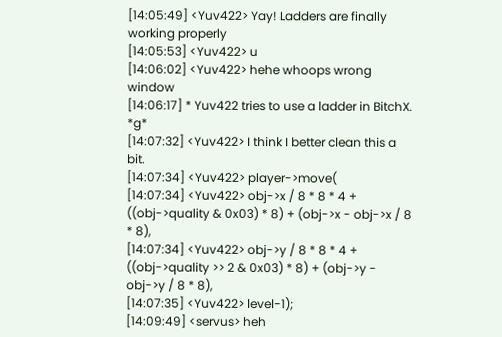[14:05:49] <Yuv422> Yay! Ladders are finally working properly
[14:05:53] <Yuv422> u
[14:06:02] <Yuv422> hehe whoops wrong window
[14:06:17] * Yuv422 tries to use a ladder in BitchX. *g*
[14:07:32] <Yuv422> I think I better clean this a bit.
[14:07:34] <Yuv422> player->move(
[14:07:34] <Yuv422> obj->x / 8 * 8 * 4 + ((obj->quality & 0x03) * 8) + (obj->x - obj->x / 8 * 8),
[14:07:34] <Yuv422> obj->y / 8 * 8 * 4 + ((obj->quality >> 2 & 0x03) * 8) + (obj->y - obj->y / 8 * 8),
[14:07:35] <Yuv422> level-1);
[14:09:49] <servus> heh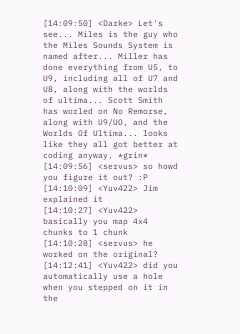[14:09:50] <Darke> Let's see... Miles is the guy who the Miles Sounds System is named after... Miller has done everything from U5, to U9, including all of U7 and U8, along with the worlds of ultima... Scott Smith has worled on No Remorse, along with U9/UO, and the Worlds Of Ultima... looks like they all got better at coding anyway. *grin*
[14:09:56] <servus> so howd you figure it out? :P
[14:10:09] <Yuv422> Jim explained it
[14:10:27] <Yuv422> basically you map 4x4 chunks to 1 chunk
[14:10:28] <servus> he worked on the original?
[14:12:41] <Yuv422> did you automatically use a hole when you stepped on it in the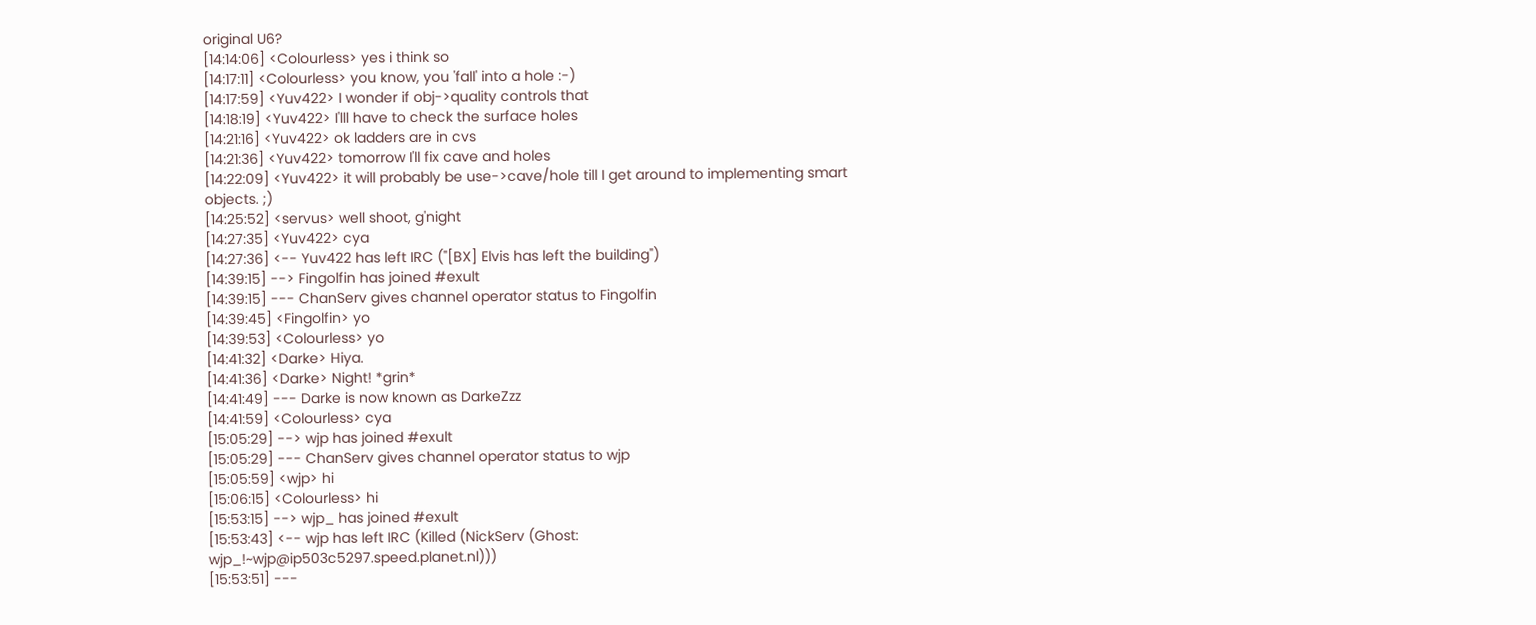original U6?
[14:14:06] <Colourless> yes i think so
[14:17:11] <Colourless> you know, you 'fall' into a hole :-)
[14:17:59] <Yuv422> I wonder if obj->quality controls that
[14:18:19] <Yuv422> I'lll have to check the surface holes
[14:21:16] <Yuv422> ok ladders are in cvs
[14:21:36] <Yuv422> tomorrow I'll fix cave and holes
[14:22:09] <Yuv422> it will probably be use->cave/hole till I get around to implementing smart objects. ;)
[14:25:52] <servus> well shoot, g'night
[14:27:35] <Yuv422> cya
[14:27:36] <-- Yuv422 has left IRC ("[BX] Elvis has left the building")
[14:39:15] --> Fingolfin has joined #exult
[14:39:15] --- ChanServ gives channel operator status to Fingolfin
[14:39:45] <Fingolfin> yo
[14:39:53] <Colourless> yo
[14:41:32] <Darke> Hiya.
[14:41:36] <Darke> Night! *grin*
[14:41:49] --- Darke is now known as DarkeZzz
[14:41:59] <Colourless> cya
[15:05:29] --> wjp has joined #exult
[15:05:29] --- ChanServ gives channel operator status to wjp
[15:05:59] <wjp> hi
[15:06:15] <Colourless> hi
[15:53:15] --> wjp_ has joined #exult
[15:53:43] <-- wjp has left IRC (Killed (NickServ (Ghost: wjp_!~wjp@ip503c5297.speed.planet.nl)))
[15:53:51] ---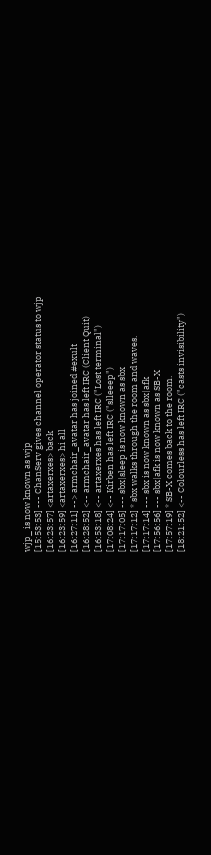wjp_ is now known as wjp
[15:53:53] --- ChanServ gives channel operator status to wjp
[16:23:57] <artaxerxes> back
[16:23:59] <artaxerxes> hi all
[16:27:11] --> armchair_avatar has joined #exult
[16:28:52] <-- armchair_avatar has left IRC (Client Quit)
[16:53:18] <-- artaxerxes has left IRC ("Lost terminal")
[17:08:24] <-- Kirben has left IRC ("slleeep")
[17:17:05] --- sbx|sleep is now known as sbx
[17:17:12] * sbx walks through the room and waves.
[17:17:14] --- sbx is now known as sbx|afk
[17:56:56] --- sbx|afk is now known as SB-X
[17:57:19] * SB-X comes back to the room.
[18:21:52] <-- Colourless has left IRC ("casts invisibility")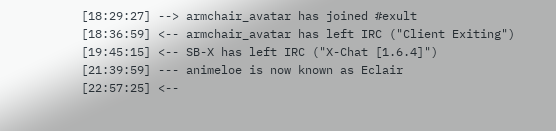[18:29:27] --> armchair_avatar has joined #exult
[18:36:59] <-- armchair_avatar has left IRC ("Client Exiting")
[19:45:15] <-- SB-X has left IRC ("X-Chat [1.6.4]")
[21:39:59] --- animeloe is now known as Eclair
[22:57:25] <--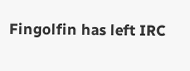Fingolfin has left IRC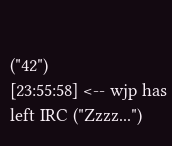("42")
[23:55:58] <-- wjp has left IRC ("Zzzz...")